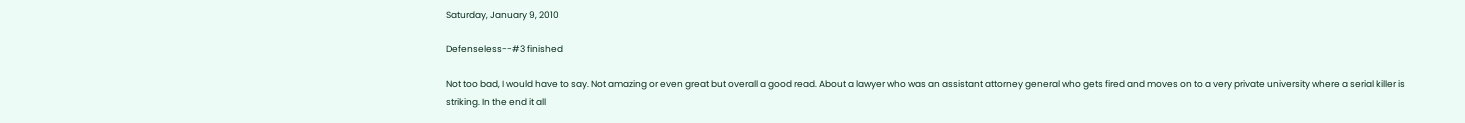Saturday, January 9, 2010

Defenseless--#3 finished

Not too bad, I would have to say. Not amazing or even great but overall a good read. About a lawyer who was an assistant attorney general who gets fired and moves on to a very private university where a serial killer is striking. In the end it all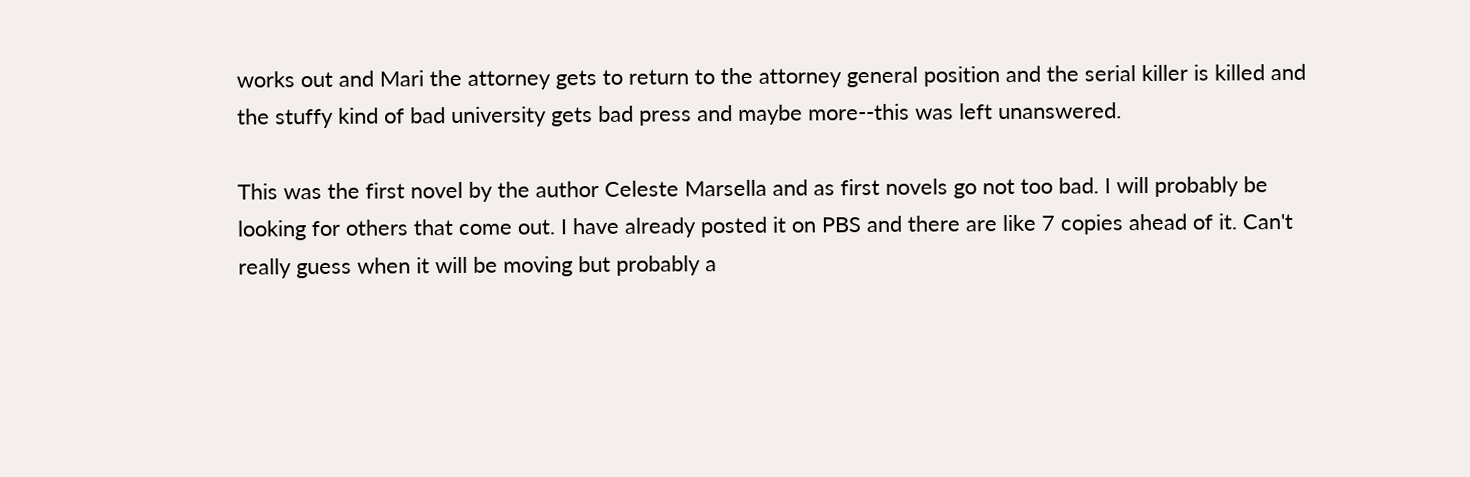works out and Mari the attorney gets to return to the attorney general position and the serial killer is killed and the stuffy kind of bad university gets bad press and maybe more--this was left unanswered.

This was the first novel by the author Celeste Marsella and as first novels go not too bad. I will probably be looking for others that come out. I have already posted it on PBS and there are like 7 copies ahead of it. Can't really guess when it will be moving but probably a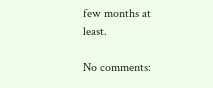few months at least.

No comments: